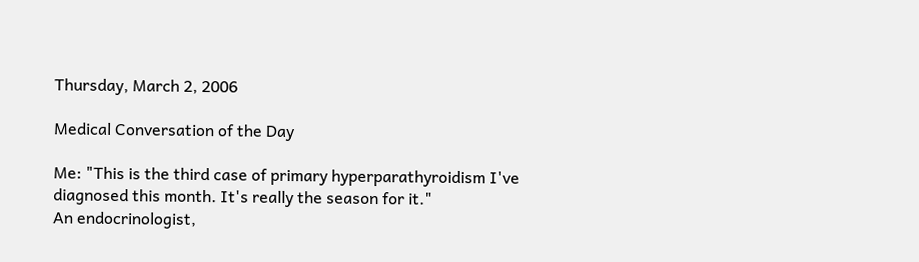Thursday, March 2, 2006

Medical Conversation of the Day

Me: "This is the third case of primary hyperparathyroidism I've diagnosed this month. It's really the season for it."
An endocrinologist,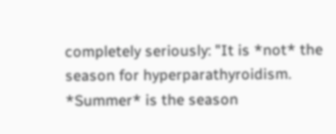completely seriously: "It is *not* the season for hyperparathyroidism. *Summer* is the season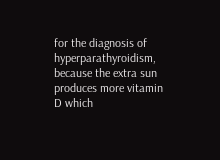for the diagnosis of hyperparathyroidism, because the extra sun produces more vitamin D which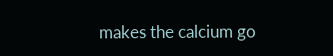makes the calcium go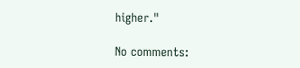higher."

No comments: